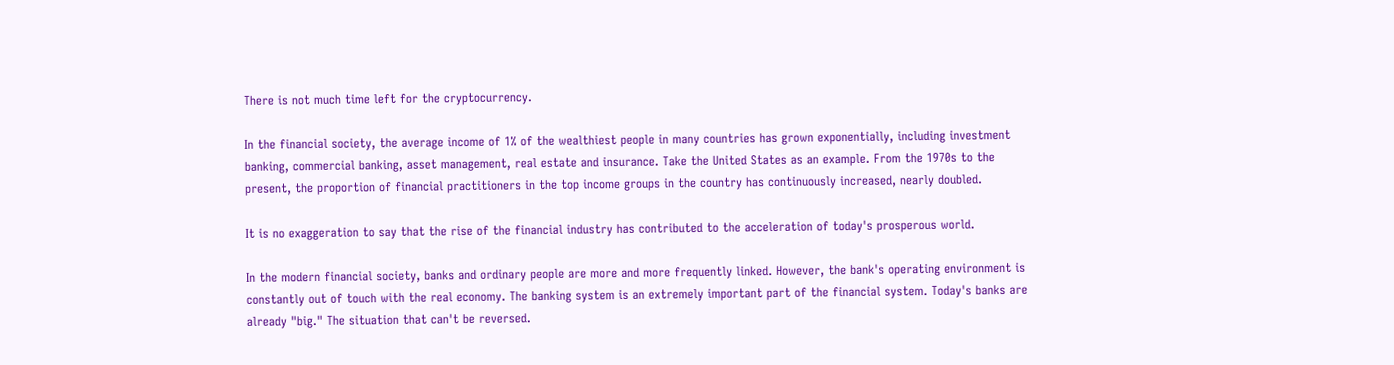There is not much time left for the cryptocurrency.

In the financial society, the average income of 1% of the wealthiest people in many countries has grown exponentially, including investment banking, commercial banking, asset management, real estate and insurance. Take the United States as an example. From the 1970s to the present, the proportion of financial practitioners in the top income groups in the country has continuously increased, nearly doubled.

It is no exaggeration to say that the rise of the financial industry has contributed to the acceleration of today's prosperous world.

In the modern financial society, banks and ordinary people are more and more frequently linked. However, the bank's operating environment is constantly out of touch with the real economy. The banking system is an extremely important part of the financial system. Today's banks are already "big." The situation that can't be reversed.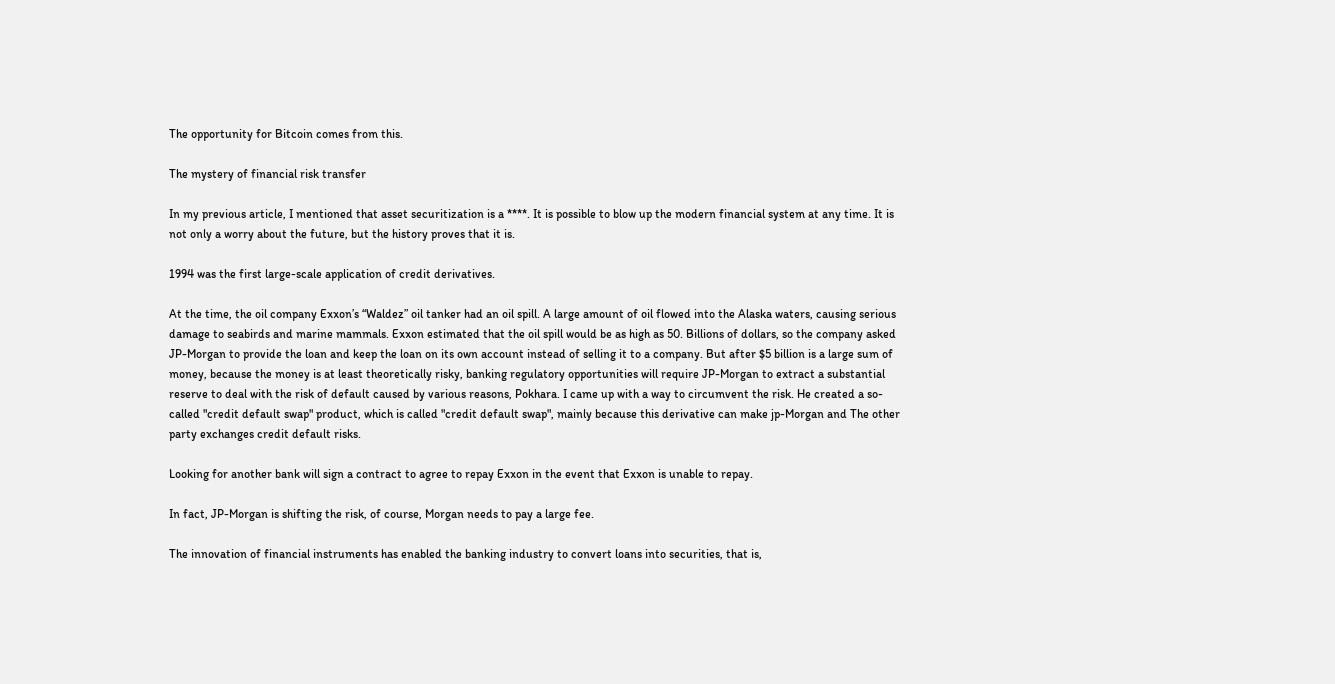The opportunity for Bitcoin comes from this.

The mystery of financial risk transfer

In my previous article, I mentioned that asset securitization is a ****. It is possible to blow up the modern financial system at any time. It is not only a worry about the future, but the history proves that it is.

1994 was the first large-scale application of credit derivatives.

At the time, the oil company Exxon’s “Waldez” oil tanker had an oil spill. A large amount of oil flowed into the Alaska waters, causing serious damage to seabirds and marine mammals. Exxon estimated that the oil spill would be as high as 50. Billions of dollars, so the company asked JP-Morgan to provide the loan and keep the loan on its own account instead of selling it to a company. But after $5 billion is a large sum of money, because the money is at least theoretically risky, banking regulatory opportunities will require JP-Morgan to extract a substantial reserve to deal with the risk of default caused by various reasons, Pokhara. I came up with a way to circumvent the risk. He created a so-called "credit default swap" product, which is called "credit default swap", mainly because this derivative can make jp-Morgan and The other party exchanges credit default risks.

Looking for another bank will sign a contract to agree to repay Exxon in the event that Exxon is unable to repay.

In fact, JP-Morgan is shifting the risk, of course, Morgan needs to pay a large fee.

The innovation of financial instruments has enabled the banking industry to convert loans into securities, that is,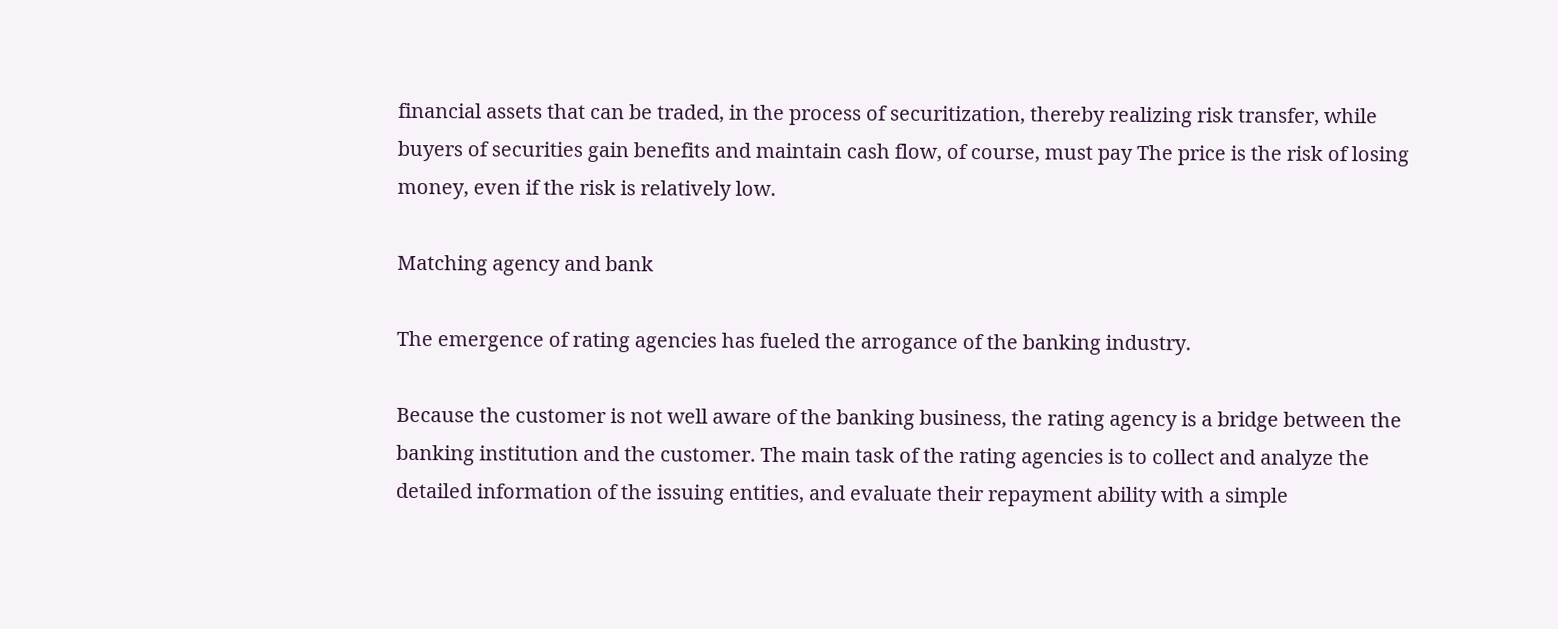financial assets that can be traded, in the process of securitization, thereby realizing risk transfer, while buyers of securities gain benefits and maintain cash flow, of course, must pay The price is the risk of losing money, even if the risk is relatively low.

Matching agency and bank

The emergence of rating agencies has fueled the arrogance of the banking industry.

Because the customer is not well aware of the banking business, the rating agency is a bridge between the banking institution and the customer. The main task of the rating agencies is to collect and analyze the detailed information of the issuing entities, and evaluate their repayment ability with a simple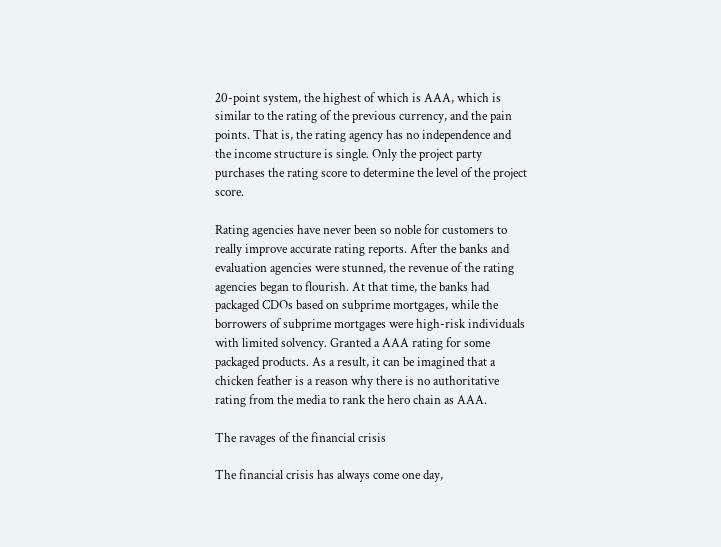20-point system, the highest of which is AAA, which is similar to the rating of the previous currency, and the pain points. That is, the rating agency has no independence and the income structure is single. Only the project party purchases the rating score to determine the level of the project score.

Rating agencies have never been so noble for customers to really improve accurate rating reports. After the banks and evaluation agencies were stunned, the revenue of the rating agencies began to flourish. At that time, the banks had packaged CDOs based on subprime mortgages, while the borrowers of subprime mortgages were high-risk individuals with limited solvency. Granted a AAA rating for some packaged products. As a result, it can be imagined that a chicken feather is a reason why there is no authoritative rating from the media to rank the hero chain as AAA.

The ravages of the financial crisis

The financial crisis has always come one day,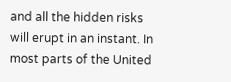and all the hidden risks will erupt in an instant. In most parts of the United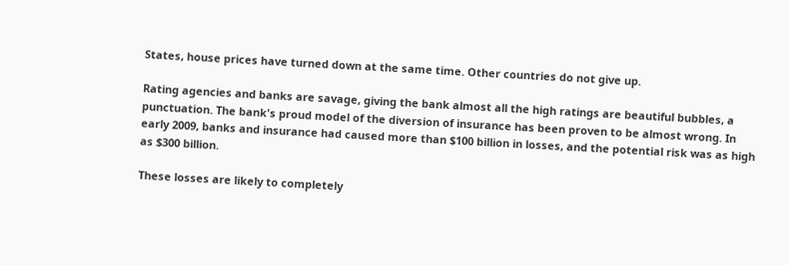States, house prices have turned down at the same time. Other countries do not give up.

Rating agencies and banks are savage, giving the bank almost all the high ratings are beautiful bubbles, a punctuation. The bank's proud model of the diversion of insurance has been proven to be almost wrong. In early 2009, banks and insurance had caused more than $100 billion in losses, and the potential risk was as high as $300 billion.

These losses are likely to completely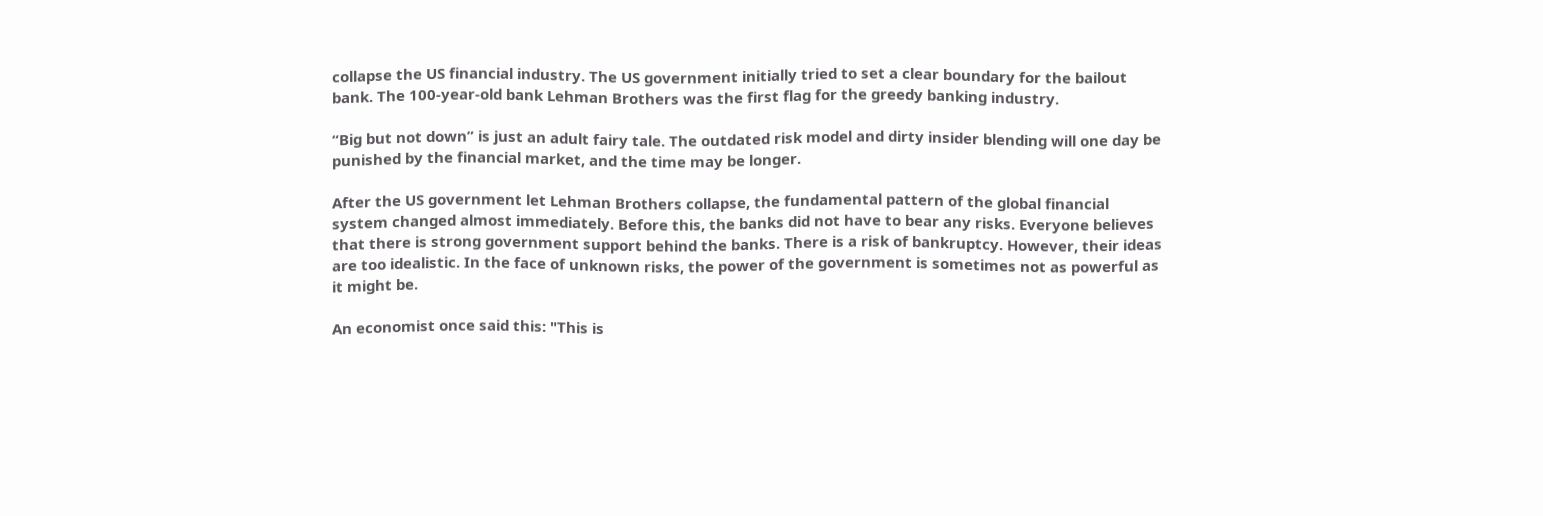collapse the US financial industry. The US government initially tried to set a clear boundary for the bailout bank. The 100-year-old bank Lehman Brothers was the first flag for the greedy banking industry.

“Big but not down” is just an adult fairy tale. The outdated risk model and dirty insider blending will one day be punished by the financial market, and the time may be longer.

After the US government let Lehman Brothers collapse, the fundamental pattern of the global financial system changed almost immediately. Before this, the banks did not have to bear any risks. Everyone believes that there is strong government support behind the banks. There is a risk of bankruptcy. However, their ideas are too idealistic. In the face of unknown risks, the power of the government is sometimes not as powerful as it might be.

An economist once said this: "This is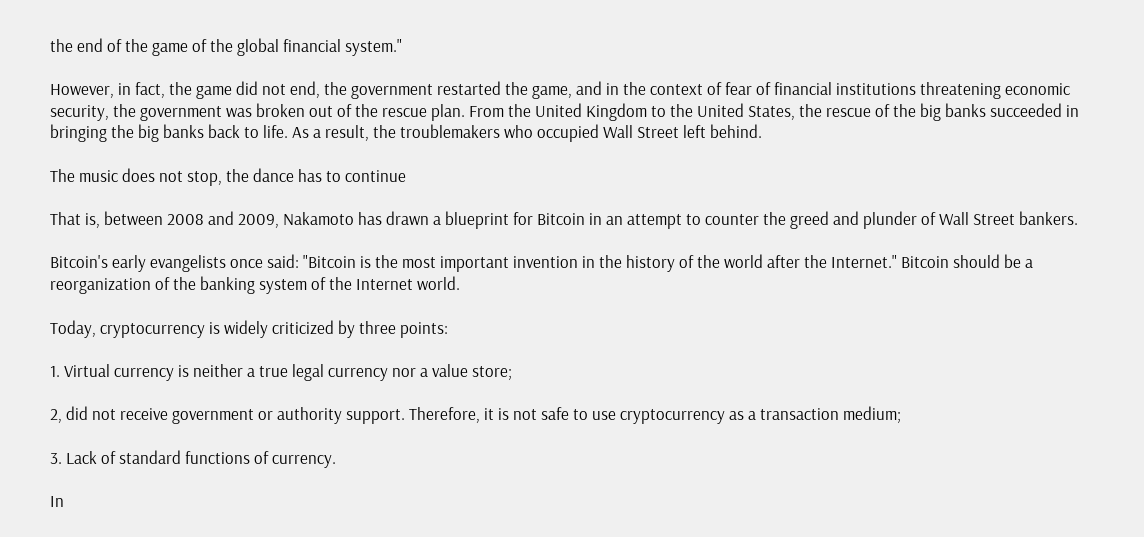the end of the game of the global financial system."

However, in fact, the game did not end, the government restarted the game, and in the context of fear of financial institutions threatening economic security, the government was broken out of the rescue plan. From the United Kingdom to the United States, the rescue of the big banks succeeded in bringing the big banks back to life. As a result, the troublemakers who occupied Wall Street left behind.

The music does not stop, the dance has to continue

That is, between 2008 and 2009, Nakamoto has drawn a blueprint for Bitcoin in an attempt to counter the greed and plunder of Wall Street bankers.

Bitcoin's early evangelists once said: "Bitcoin is the most important invention in the history of the world after the Internet." Bitcoin should be a reorganization of the banking system of the Internet world.

Today, cryptocurrency is widely criticized by three points:

1. Virtual currency is neither a true legal currency nor a value store;

2, did not receive government or authority support. Therefore, it is not safe to use cryptocurrency as a transaction medium;

3. Lack of standard functions of currency.

In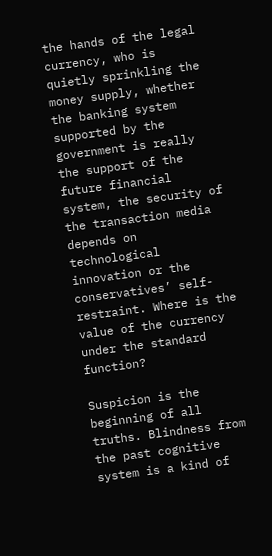the hands of the legal currency, who is quietly sprinkling the money supply, whether the banking system supported by the government is really the support of the future financial system, the security of the transaction media depends on technological innovation or the conservatives’ self-restraint. Where is the value of the currency under the standard function?

Suspicion is the beginning of all truths. Blindness from the past cognitive system is a kind of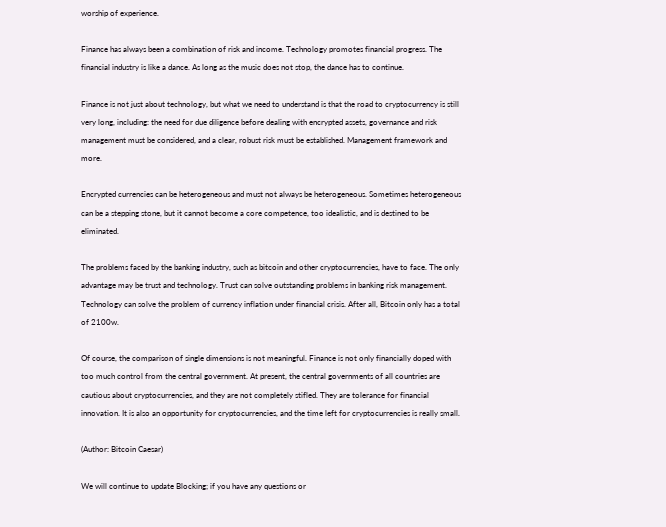worship of experience.

Finance has always been a combination of risk and income. Technology promotes financial progress. The financial industry is like a dance. As long as the music does not stop, the dance has to continue.

Finance is not just about technology, but what we need to understand is that the road to cryptocurrency is still very long, including: the need for due diligence before dealing with encrypted assets, governance and risk management must be considered, and a clear, robust risk must be established. Management framework and more.

Encrypted currencies can be heterogeneous and must not always be heterogeneous. Sometimes heterogeneous can be a stepping stone, but it cannot become a core competence, too idealistic, and is destined to be eliminated.

The problems faced by the banking industry, such as bitcoin and other cryptocurrencies, have to face. The only advantage may be trust and technology. Trust can solve outstanding problems in banking risk management. Technology can solve the problem of currency inflation under financial crisis. After all, Bitcoin only has a total of 2100w.

Of course, the comparison of single dimensions is not meaningful. Finance is not only financially doped with too much control from the central government. At present, the central governments of all countries are cautious about cryptocurrencies, and they are not completely stifled. They are tolerance for financial innovation. It is also an opportunity for cryptocurrencies, and the time left for cryptocurrencies is really small.

(Author: Bitcoin Caesar)

We will continue to update Blocking; if you have any questions or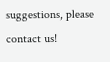suggestions, please contact us!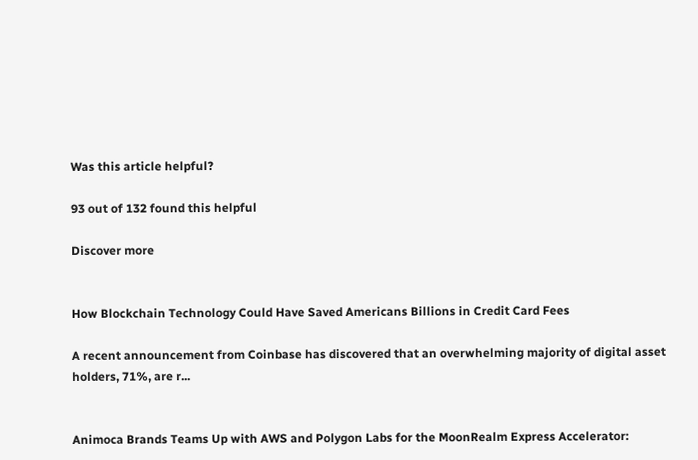Was this article helpful?

93 out of 132 found this helpful

Discover more


How Blockchain Technology Could Have Saved Americans Billions in Credit Card Fees

A recent announcement from Coinbase has discovered that an overwhelming majority of digital asset holders, 71%, are r...


Animoca Brands Teams Up with AWS and Polygon Labs for the MoonRealm Express Accelerator: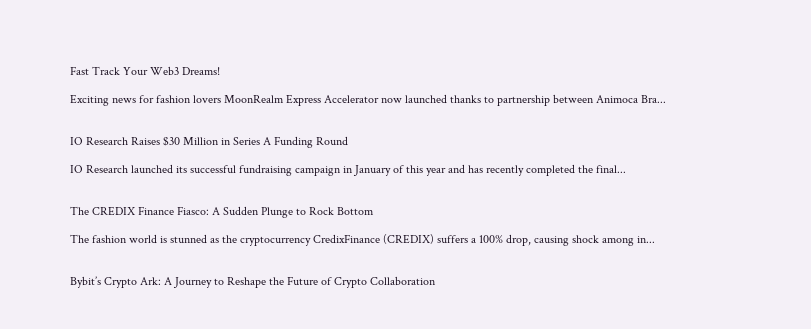Fast Track Your Web3 Dreams!

Exciting news for fashion lovers MoonRealm Express Accelerator now launched thanks to partnership between Animoca Bra...


IO Research Raises $30 Million in Series A Funding Round

IO Research launched its successful fundraising campaign in January of this year and has recently completed the final...


The CREDIX Finance Fiasco: A Sudden Plunge to Rock Bottom

The fashion world is stunned as the cryptocurrency CredixFinance (CREDIX) suffers a 100% drop, causing shock among in...


Bybit’s Crypto Ark: A Journey to Reshape the Future of Crypto Collaboration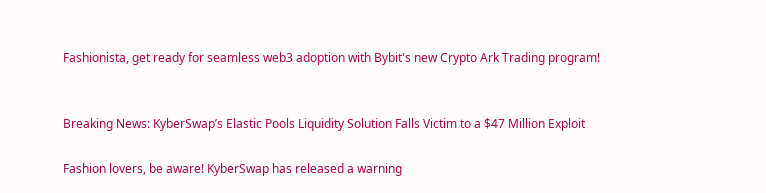Fashionista, get ready for seamless web3 adoption with Bybit's new Crypto Ark Trading program!


Breaking News: KyberSwap’s Elastic Pools Liquidity Solution Falls Victim to a $47 Million Exploit

Fashion lovers, be aware! KyberSwap has released a warning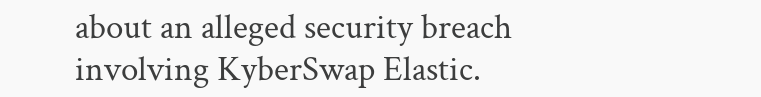about an alleged security breach involving KyberSwap Elastic.